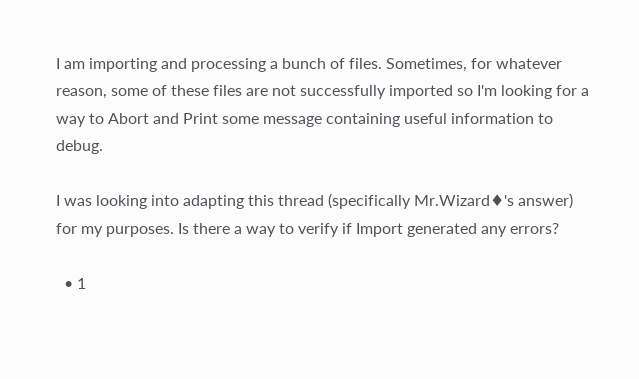I am importing and processing a bunch of files. Sometimes, for whatever reason, some of these files are not successfully imported so I'm looking for a way to Abort and Print some message containing useful information to debug.

I was looking into adapting this thread (specifically Mr.Wizard♦'s answer) for my purposes. Is there a way to verify if Import generated any errors?

  • 1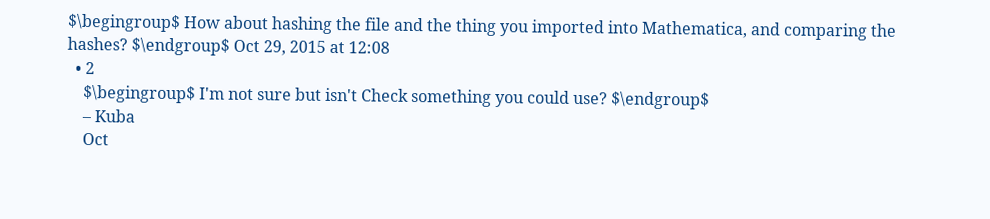$\begingroup$ How about hashing the file and the thing you imported into Mathematica, and comparing the hashes? $\endgroup$ Oct 29, 2015 at 12:08
  • 2
    $\begingroup$ I'm not sure but isn't Check something you could use? $\endgroup$
    – Kuba
    Oct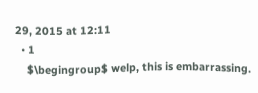29, 2015 at 12:11
  • 1
    $\begingroup$ welp, this is embarrassing.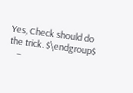Yes, Check should do the trick. $\endgroup$
    –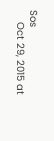Sos
    Oct 29, 2015 at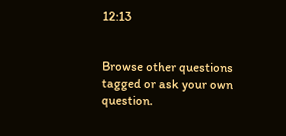12:13


Browse other questions tagged or ask your own question.